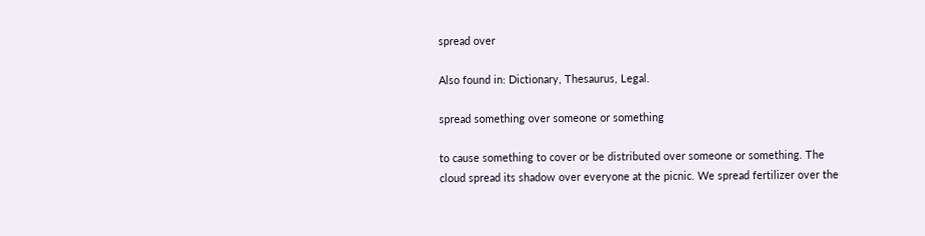spread over

Also found in: Dictionary, Thesaurus, Legal.

spread something over someone or something

to cause something to cover or be distributed over someone or something. The cloud spread its shadow over everyone at the picnic. We spread fertilizer over the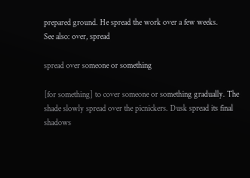prepared ground. He spread the work over a few weeks.
See also: over, spread

spread over someone or something

[for something] to cover someone or something gradually. The shade slowly spread over the picnickers. Dusk spread its final shadows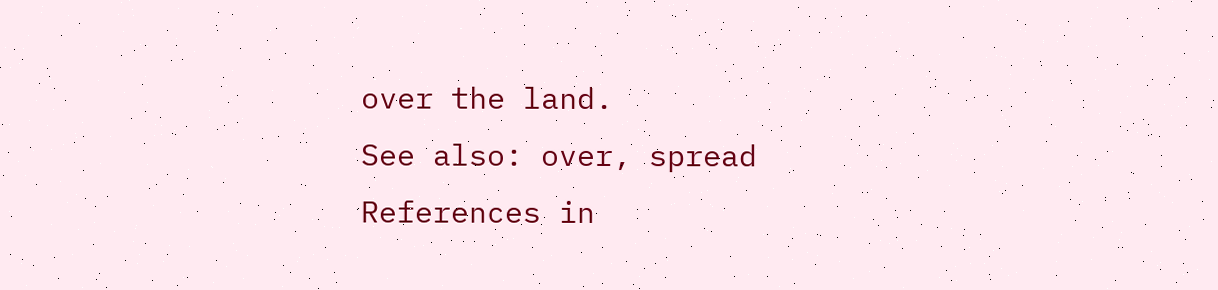over the land.
See also: over, spread
References in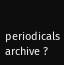periodicals archive ?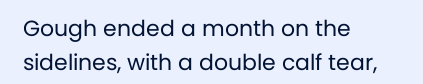Gough ended a month on the sidelines, with a double calf tear,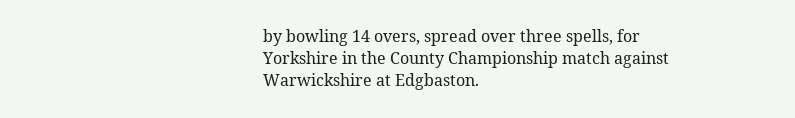by bowling 14 overs, spread over three spells, for Yorkshire in the County Championship match against Warwickshire at Edgbaston.